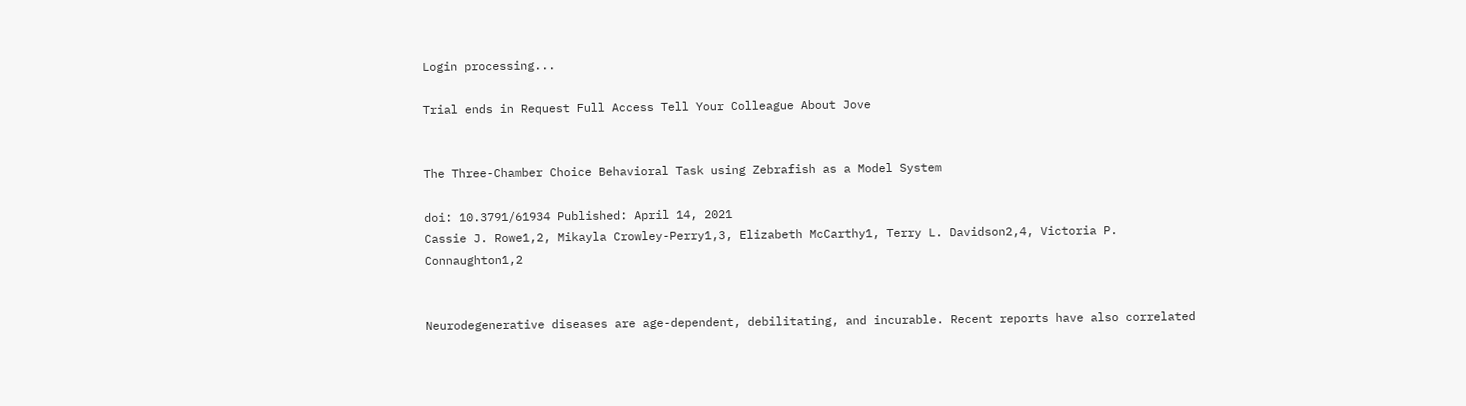Login processing...

Trial ends in Request Full Access Tell Your Colleague About Jove


The Three-Chamber Choice Behavioral Task using Zebrafish as a Model System

doi: 10.3791/61934 Published: April 14, 2021
Cassie J. Rowe1,2, Mikayla Crowley-Perry1,3, Elizabeth McCarthy1, Terry L. Davidson2,4, Victoria P. Connaughton1,2


Neurodegenerative diseases are age-dependent, debilitating, and incurable. Recent reports have also correlated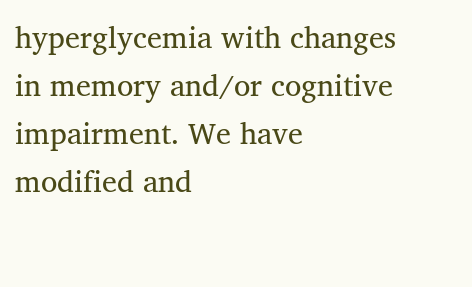hyperglycemia with changes in memory and/or cognitive impairment. We have modified and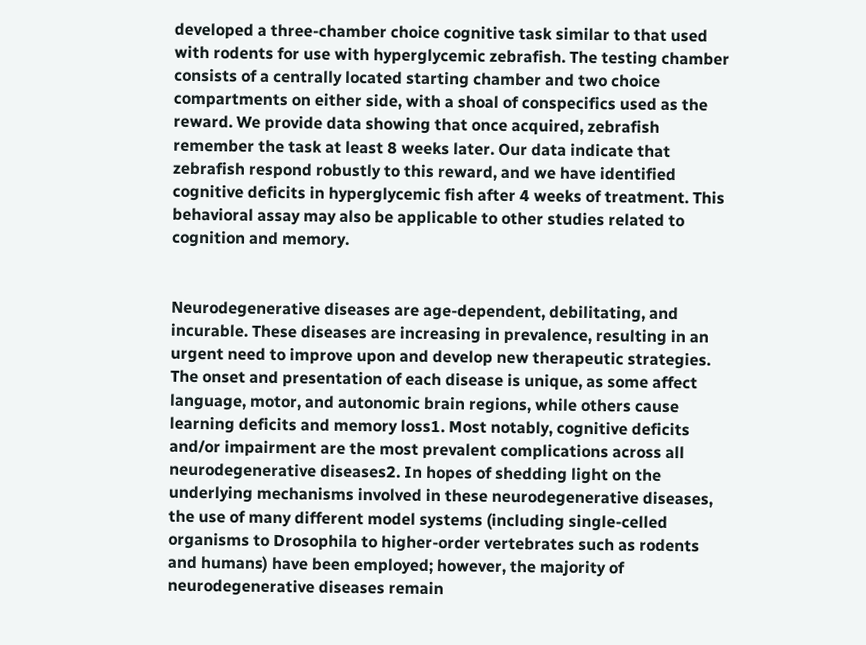developed a three-chamber choice cognitive task similar to that used with rodents for use with hyperglycemic zebrafish. The testing chamber consists of a centrally located starting chamber and two choice compartments on either side, with a shoal of conspecifics used as the reward. We provide data showing that once acquired, zebrafish remember the task at least 8 weeks later. Our data indicate that zebrafish respond robustly to this reward, and we have identified cognitive deficits in hyperglycemic fish after 4 weeks of treatment. This behavioral assay may also be applicable to other studies related to cognition and memory.


Neurodegenerative diseases are age-dependent, debilitating, and incurable. These diseases are increasing in prevalence, resulting in an urgent need to improve upon and develop new therapeutic strategies. The onset and presentation of each disease is unique, as some affect language, motor, and autonomic brain regions, while others cause learning deficits and memory loss1. Most notably, cognitive deficits and/or impairment are the most prevalent complications across all neurodegenerative diseases2. In hopes of shedding light on the underlying mechanisms involved in these neurodegenerative diseases, the use of many different model systems (including single-celled organisms to Drosophila to higher-order vertebrates such as rodents and humans) have been employed; however, the majority of neurodegenerative diseases remain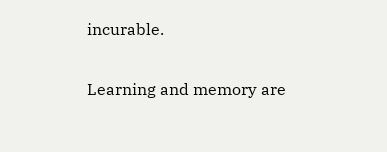incurable.

Learning and memory are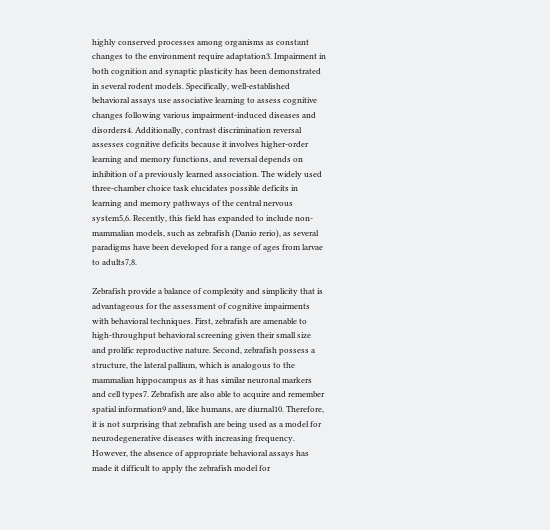highly conserved processes among organisms as constant changes to the environment require adaptation3. Impairment in both cognition and synaptic plasticity has been demonstrated in several rodent models. Specifically, well-established behavioral assays use associative learning to assess cognitive changes following various impairment-induced diseases and disorders4. Additionally, contrast discrimination reversal assesses cognitive deficits because it involves higher-order learning and memory functions, and reversal depends on inhibition of a previously learned association. The widely used three-chamber choice task elucidates possible deficits in learning and memory pathways of the central nervous system5,6. Recently, this field has expanded to include non-mammalian models, such as zebrafish (Danio rerio), as several paradigms have been developed for a range of ages from larvae to adults7,8.

Zebrafish provide a balance of complexity and simplicity that is advantageous for the assessment of cognitive impairments with behavioral techniques. First, zebrafish are amenable to high-throughput behavioral screening given their small size and prolific reproductive nature. Second, zebrafish possess a structure, the lateral pallium, which is analogous to the mammalian hippocampus as it has similar neuronal markers and cell types7. Zebrafish are also able to acquire and remember spatial information9 and, like humans, are diurnal10. Therefore, it is not surprising that zebrafish are being used as a model for neurodegenerative diseases with increasing frequency. However, the absence of appropriate behavioral assays has made it difficult to apply the zebrafish model for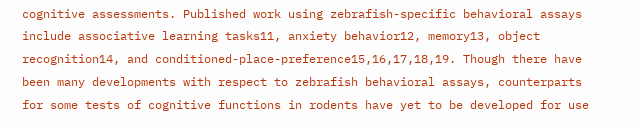cognitive assessments. Published work using zebrafish-specific behavioral assays include associative learning tasks11, anxiety behavior12, memory13, object recognition14, and conditioned-place-preference15,16,17,18,19. Though there have been many developments with respect to zebrafish behavioral assays, counterparts for some tests of cognitive functions in rodents have yet to be developed for use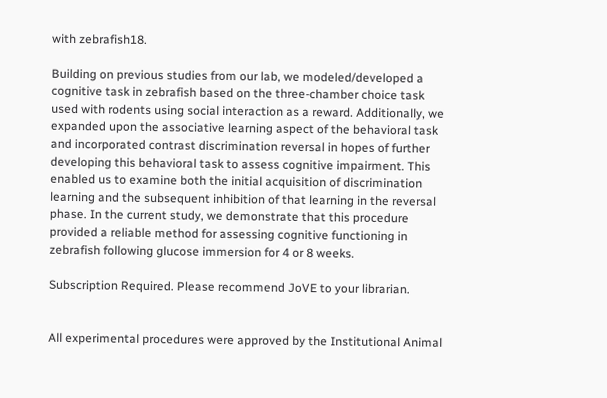with zebrafish18.

Building on previous studies from our lab, we modeled/developed a cognitive task in zebrafish based on the three-chamber choice task used with rodents using social interaction as a reward. Additionally, we expanded upon the associative learning aspect of the behavioral task and incorporated contrast discrimination reversal in hopes of further developing this behavioral task to assess cognitive impairment. This enabled us to examine both the initial acquisition of discrimination learning and the subsequent inhibition of that learning in the reversal phase. In the current study, we demonstrate that this procedure provided a reliable method for assessing cognitive functioning in zebrafish following glucose immersion for 4 or 8 weeks.

Subscription Required. Please recommend JoVE to your librarian.


All experimental procedures were approved by the Institutional Animal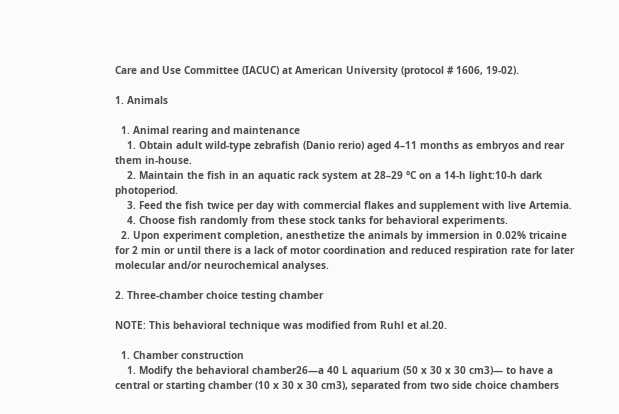Care and Use Committee (IACUC) at American University (protocol # 1606, 19-02).

1. Animals

  1. Animal rearing and maintenance
    1. Obtain adult wild-type zebrafish (Danio rerio) aged 4–11 months as embryos and rear them in-house.
    2. Maintain the fish in an aquatic rack system at 28–29 °C on a 14-h light:10-h dark photoperiod.
    3. Feed the fish twice per day with commercial flakes and supplement with live Artemia.
    4. Choose fish randomly from these stock tanks for behavioral experiments.
  2. Upon experiment completion, anesthetize the animals by immersion in 0.02% tricaine for 2 min or until there is a lack of motor coordination and reduced respiration rate for later molecular and/or neurochemical analyses.

2. Three-chamber choice testing chamber

NOTE: This behavioral technique was modified from Ruhl et al.20.

  1. Chamber construction
    1. Modify the behavioral chamber26—a 40 L aquarium (50 x 30 x 30 cm3)— to have a central or starting chamber (10 x 30 x 30 cm3), separated from two side choice chambers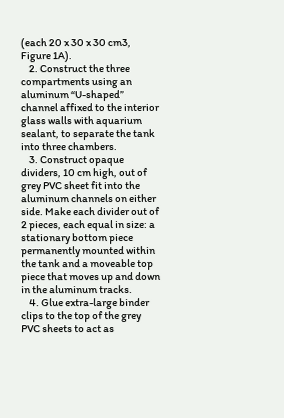(each 20 x 30 x 30 cm3, Figure 1A).
    2. Construct the three compartments using an aluminum “U-shaped” channel affixed to the interior glass walls with aquarium sealant, to separate the tank into three chambers.
    3. Construct opaque dividers, 10 cm high, out of grey PVC sheet fit into the aluminum channels on either side. Make each divider out of 2 pieces, each equal in size: a stationary bottom piece permanently mounted within the tank and a moveable top piece that moves up and down in the aluminum tracks.
    4. Glue extra-large binder clips to the top of the grey PVC sheets to act as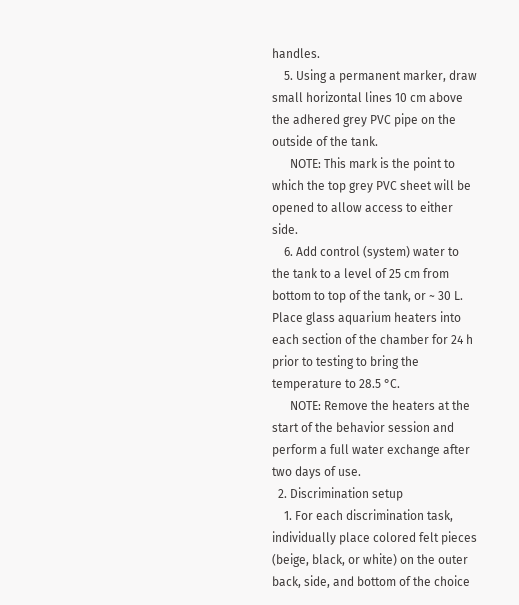handles.
    5. Using a permanent marker, draw small horizontal lines 10 cm above the adhered grey PVC pipe on the outside of the tank.
      NOTE: This mark is the point to which the top grey PVC sheet will be opened to allow access to either side.
    6. Add control (system) water to the tank to a level of 25 cm from bottom to top of the tank, or ~ 30 L. Place glass aquarium heaters into each section of the chamber for 24 h prior to testing to bring the temperature to 28.5 °C.
      NOTE: Remove the heaters at the start of the behavior session and perform a full water exchange after two days of use.
  2. Discrimination setup
    1. For each discrimination task, individually place colored felt pieces (beige, black, or white) on the outer back, side, and bottom of the choice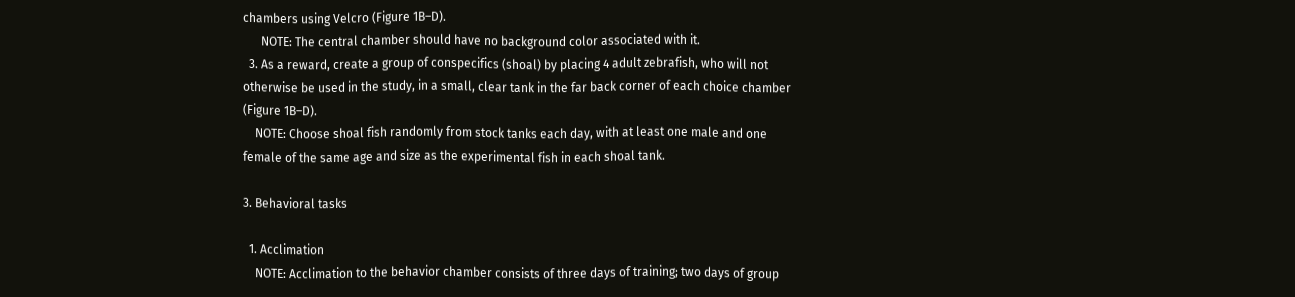chambers using Velcro (Figure 1B–D).
      NOTE: The central chamber should have no background color associated with it.
  3. As a reward, create a group of conspecifics (shoal) by placing 4 adult zebrafish, who will not otherwise be used in the study, in a small, clear tank in the far back corner of each choice chamber (Figure 1B–D).
    NOTE: Choose shoal fish randomly from stock tanks each day, with at least one male and one female of the same age and size as the experimental fish in each shoal tank.

3. Behavioral tasks

  1. Acclimation
    NOTE: Acclimation to the behavior chamber consists of three days of training; two days of group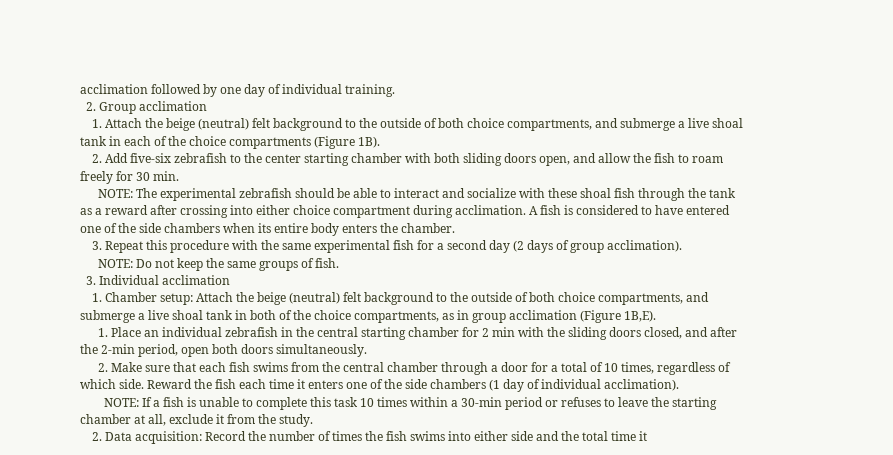acclimation followed by one day of individual training.
  2. Group acclimation
    1. Attach the beige (neutral) felt background to the outside of both choice compartments, and submerge a live shoal tank in each of the choice compartments (Figure 1B).
    2. Add five-six zebrafish to the center starting chamber with both sliding doors open, and allow the fish to roam freely for 30 min.
      NOTE: The experimental zebrafish should be able to interact and socialize with these shoal fish through the tank as a reward after crossing into either choice compartment during acclimation. A fish is considered to have entered one of the side chambers when its entire body enters the chamber.
    3. Repeat this procedure with the same experimental fish for a second day (2 days of group acclimation).
      NOTE: Do not keep the same groups of fish.
  3. Individual acclimation
    1. Chamber setup: Attach the beige (neutral) felt background to the outside of both choice compartments, and submerge a live shoal tank in both of the choice compartments, as in group acclimation (Figure 1B,E).
      1. Place an individual zebrafish in the central starting chamber for 2 min with the sliding doors closed, and after the 2-min period, open both doors simultaneously.
      2. Make sure that each fish swims from the central chamber through a door for a total of 10 times, regardless of which side. Reward the fish each time it enters one of the side chambers (1 day of individual acclimation).
        NOTE: If a fish is unable to complete this task 10 times within a 30-min period or refuses to leave the starting chamber at all, exclude it from the study.
    2. Data acquisition: Record the number of times the fish swims into either side and the total time it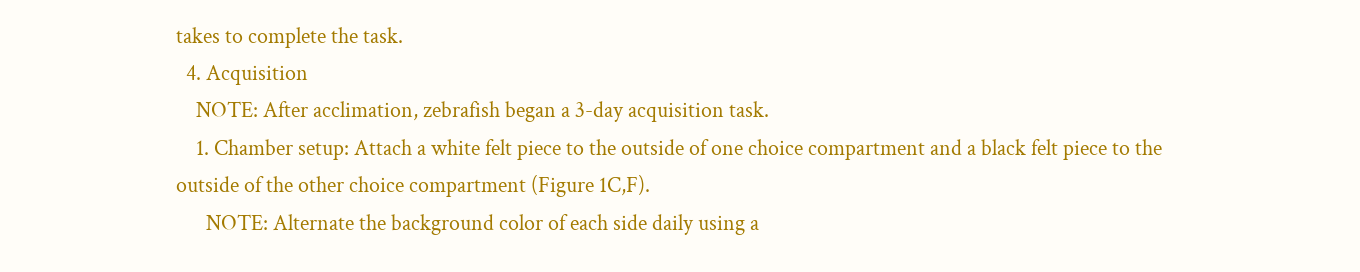takes to complete the task.
  4. Acquisition
    NOTE: After acclimation, zebrafish began a 3-day acquisition task.
    1. Chamber setup: Attach a white felt piece to the outside of one choice compartment and a black felt piece to the outside of the other choice compartment (Figure 1C,F).
      NOTE: Alternate the background color of each side daily using a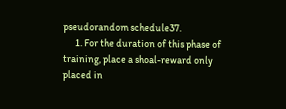pseudorandom schedule37.
      1. For the duration of this phase of training, place a shoal-reward only placed in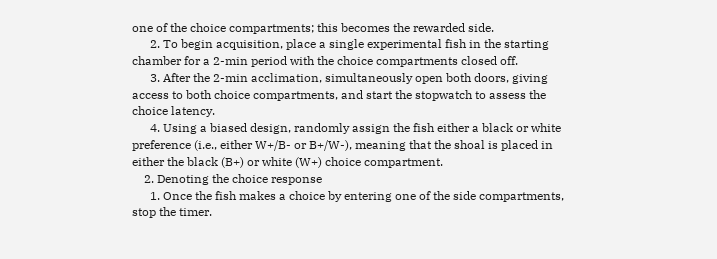one of the choice compartments; this becomes the rewarded side.
      2. To begin acquisition, place a single experimental fish in the starting chamber for a 2-min period with the choice compartments closed off.
      3. After the 2-min acclimation, simultaneously open both doors, giving access to both choice compartments, and start the stopwatch to assess the choice latency.
      4. Using a biased design, randomly assign the fish either a black or white preference (i.e., either W+/B- or B+/W-), meaning that the shoal is placed in either the black (B+) or white (W+) choice compartment.
    2. Denoting the choice response
      1. Once the fish makes a choice by entering one of the side compartments, stop the timer.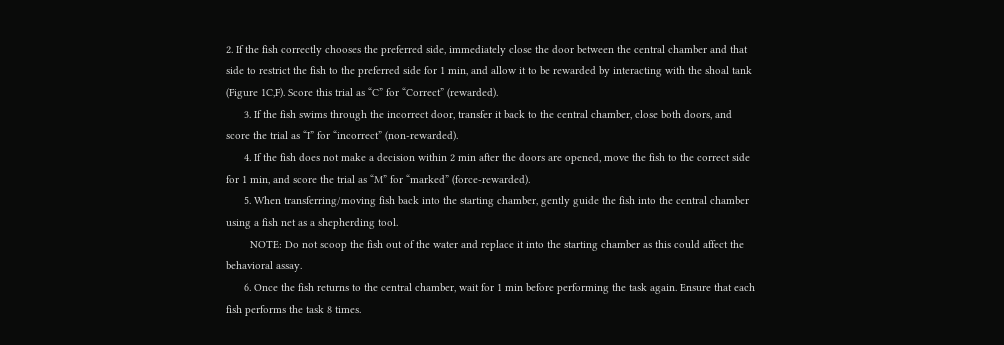2. If the fish correctly chooses the preferred side, immediately close the door between the central chamber and that side to restrict the fish to the preferred side for 1 min, and allow it to be rewarded by interacting with the shoal tank (Figure 1C,F). Score this trial as “C” for “Correct” (rewarded).
      3. If the fish swims through the incorrect door, transfer it back to the central chamber, close both doors, and score the trial as “I” for “incorrect” (non-rewarded).
      4. If the fish does not make a decision within 2 min after the doors are opened, move the fish to the correct side for 1 min, and score the trial as “M” for “marked” (force-rewarded).
      5. When transferring/moving fish back into the starting chamber, gently guide the fish into the central chamber using a fish net as a shepherding tool.
        NOTE: Do not scoop the fish out of the water and replace it into the starting chamber as this could affect the behavioral assay.
      6. Once the fish returns to the central chamber, wait for 1 min before performing the task again. Ensure that each fish performs the task 8 times.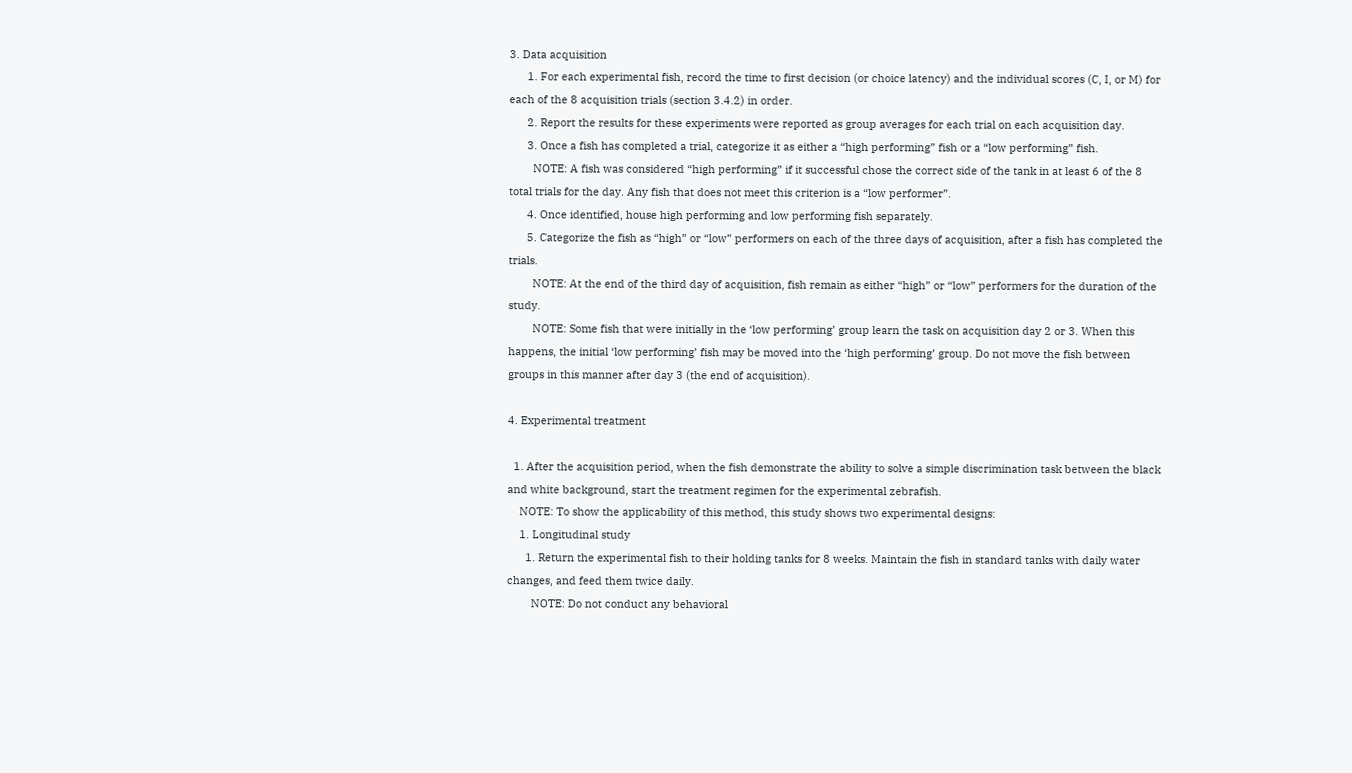3. Data acquisition
      1. For each experimental fish, record the time to first decision (or choice latency) and the individual scores (C, I, or M) for each of the 8 acquisition trials (section 3.4.2) in order.
      2. Report the results for these experiments were reported as group averages for each trial on each acquisition day.
      3. Once a fish has completed a trial, categorize it as either a “high performing” fish or a “low performing” fish.
        NOTE: A fish was considered “high performing” if it successful chose the correct side of the tank in at least 6 of the 8 total trials for the day. Any fish that does not meet this criterion is a “low performer”.
      4. Once identified, house high performing and low performing fish separately.
      5. Categorize the fish as “high” or “low” performers on each of the three days of acquisition, after a fish has completed the trials.
        NOTE: At the end of the third day of acquisition, fish remain as either “high” or “low” performers for the duration of the study.
        NOTE: Some fish that were initially in the ‘low performing’ group learn the task on acquisition day 2 or 3. When this happens, the initial ‘low performing’ fish may be moved into the ‘high performing’ group. Do not move the fish between groups in this manner after day 3 (the end of acquisition).

4. Experimental treatment

  1. After the acquisition period, when the fish demonstrate the ability to solve a simple discrimination task between the black and white background, start the treatment regimen for the experimental zebrafish.
    NOTE: To show the applicability of this method, this study shows two experimental designs:
    1. Longitudinal study
      1. Return the experimental fish to their holding tanks for 8 weeks. Maintain the fish in standard tanks with daily water changes, and feed them twice daily.
        NOTE: Do not conduct any behavioral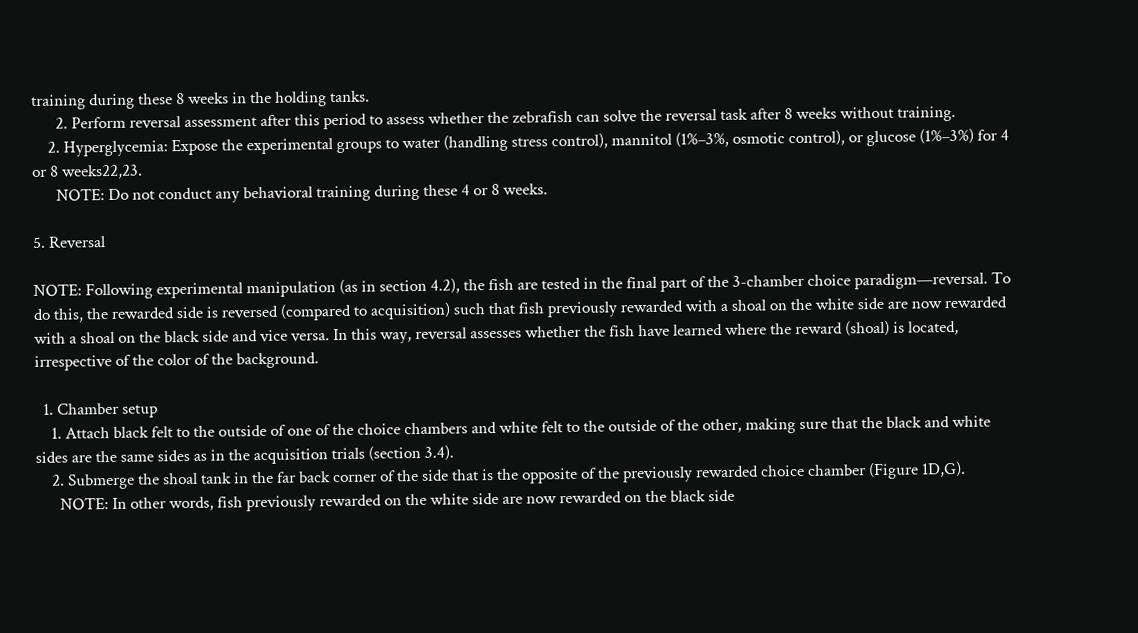training during these 8 weeks in the holding tanks.
      2. Perform reversal assessment after this period to assess whether the zebrafish can solve the reversal task after 8 weeks without training.
    2. Hyperglycemia: Expose the experimental groups to water (handling stress control), mannitol (1%–3%, osmotic control), or glucose (1%–3%) for 4 or 8 weeks22,23.
      NOTE: Do not conduct any behavioral training during these 4 or 8 weeks.

5. Reversal

NOTE: Following experimental manipulation (as in section 4.2), the fish are tested in the final part of the 3-chamber choice paradigm—reversal. To do this, the rewarded side is reversed (compared to acquisition) such that fish previously rewarded with a shoal on the white side are now rewarded with a shoal on the black side and vice versa. In this way, reversal assesses whether the fish have learned where the reward (shoal) is located, irrespective of the color of the background.

  1. Chamber setup
    1. Attach black felt to the outside of one of the choice chambers and white felt to the outside of the other, making sure that the black and white sides are the same sides as in the acquisition trials (section 3.4).
    2. Submerge the shoal tank in the far back corner of the side that is the opposite of the previously rewarded choice chamber (Figure 1D,G).
      NOTE: In other words, fish previously rewarded on the white side are now rewarded on the black side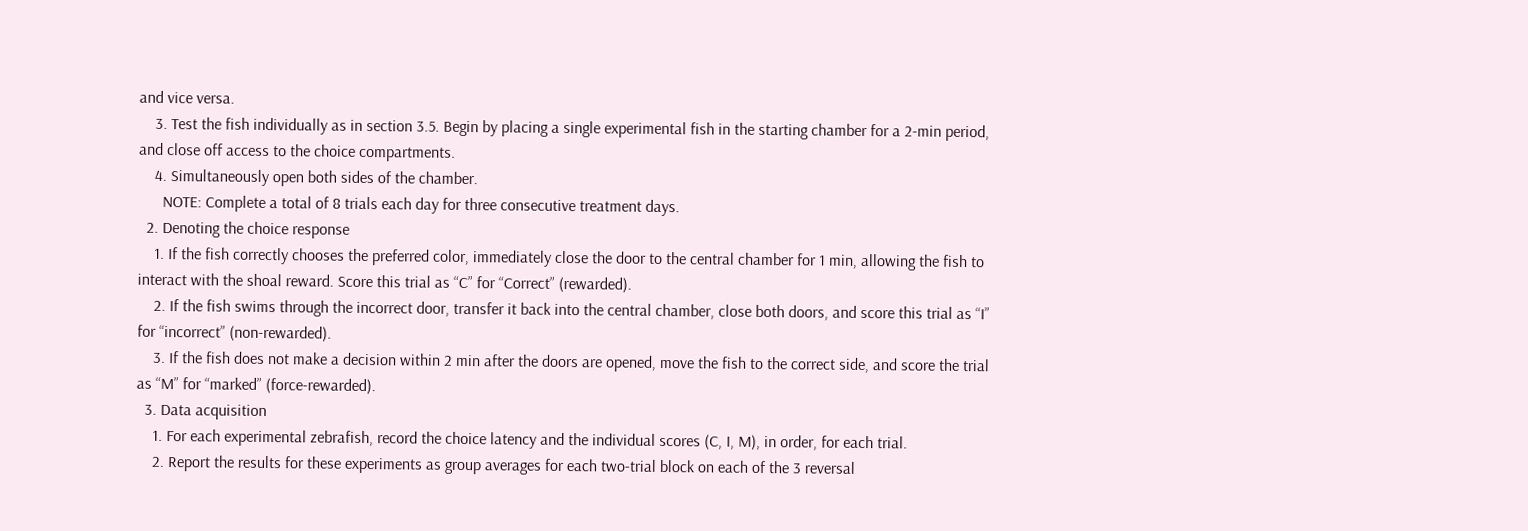and vice versa.
    3. Test the fish individually as in section 3.5. Begin by placing a single experimental fish in the starting chamber for a 2-min period, and close off access to the choice compartments.
    4. Simultaneously open both sides of the chamber.
      NOTE: Complete a total of 8 trials each day for three consecutive treatment days.
  2. Denoting the choice response
    1. If the fish correctly chooses the preferred color, immediately close the door to the central chamber for 1 min, allowing the fish to interact with the shoal reward. Score this trial as “C” for “Correct” (rewarded).
    2. If the fish swims through the incorrect door, transfer it back into the central chamber, close both doors, and score this trial as “I” for “incorrect” (non-rewarded).
    3. If the fish does not make a decision within 2 min after the doors are opened, move the fish to the correct side, and score the trial as “M” for “marked” (force-rewarded).
  3. Data acquisition
    1. For each experimental zebrafish, record the choice latency and the individual scores (C, I, M), in order, for each trial.
    2. Report the results for these experiments as group averages for each two-trial block on each of the 3 reversal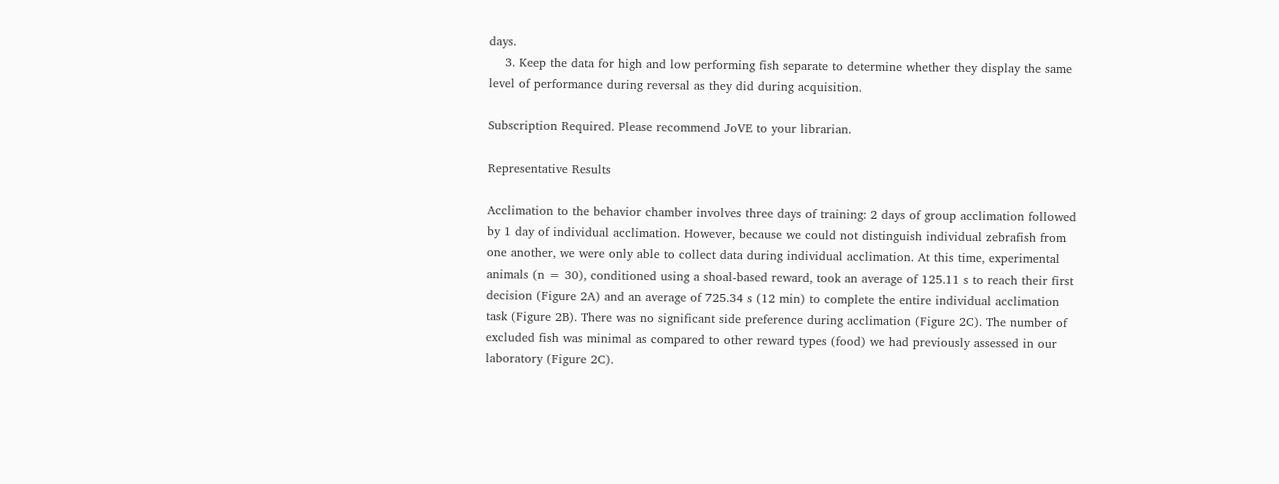days.
    3. Keep the data for high and low performing fish separate to determine whether they display the same level of performance during reversal as they did during acquisition.

Subscription Required. Please recommend JoVE to your librarian.

Representative Results

Acclimation to the behavior chamber involves three days of training: 2 days of group acclimation followed by 1 day of individual acclimation. However, because we could not distinguish individual zebrafish from one another, we were only able to collect data during individual acclimation. At this time, experimental animals (n = 30), conditioned using a shoal-based reward, took an average of 125.11 s to reach their first decision (Figure 2A) and an average of 725.34 s (12 min) to complete the entire individual acclimation task (Figure 2B). There was no significant side preference during acclimation (Figure 2C). The number of excluded fish was minimal as compared to other reward types (food) we had previously assessed in our laboratory (Figure 2C).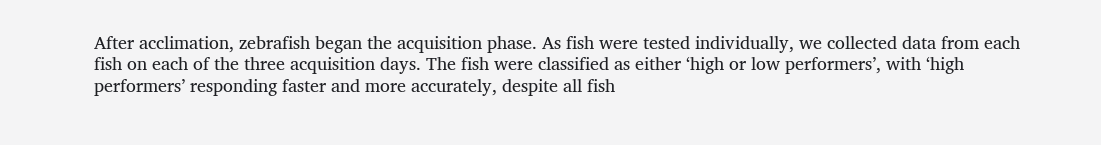After acclimation, zebrafish began the acquisition phase. As fish were tested individually, we collected data from each fish on each of the three acquisition days. The fish were classified as either ‘high or low performers’, with ‘high performers’ responding faster and more accurately, despite all fish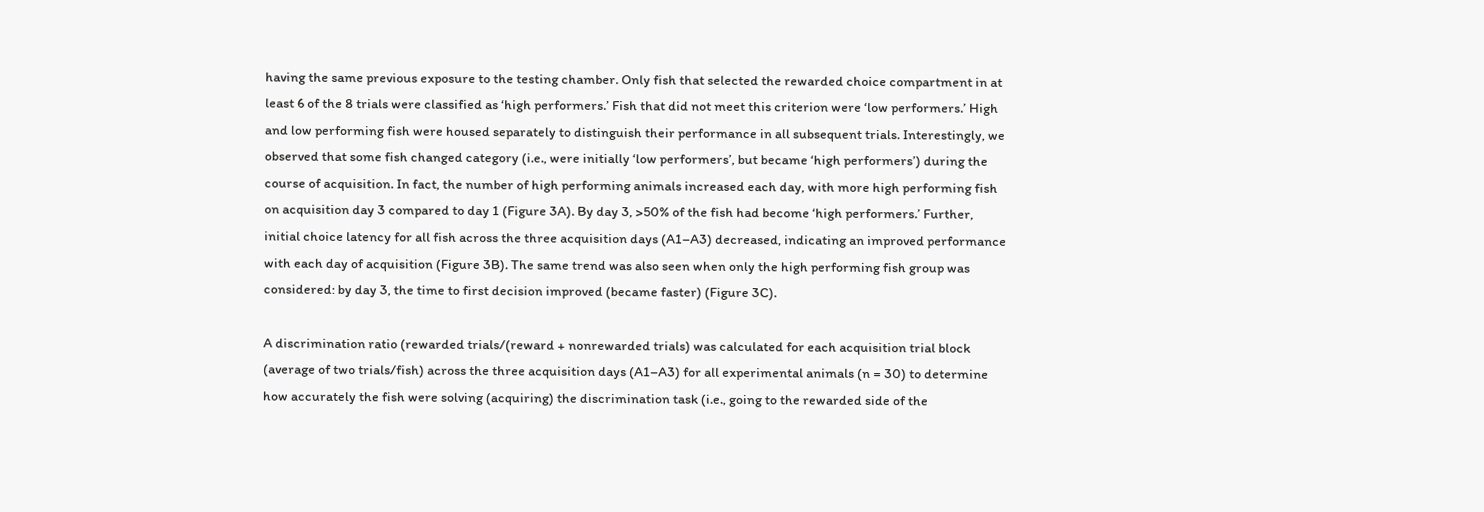having the same previous exposure to the testing chamber. Only fish that selected the rewarded choice compartment in at least 6 of the 8 trials were classified as ‘high performers.’ Fish that did not meet this criterion were ‘low performers.’ High and low performing fish were housed separately to distinguish their performance in all subsequent trials. Interestingly, we observed that some fish changed category (i.e., were initially ‘low performers’, but became ‘high performers’) during the course of acquisition. In fact, the number of high performing animals increased each day, with more high performing fish on acquisition day 3 compared to day 1 (Figure 3A). By day 3, >50% of the fish had become ‘high performers.’ Further, initial choice latency for all fish across the three acquisition days (A1–A3) decreased, indicating an improved performance with each day of acquisition (Figure 3B). The same trend was also seen when only the high performing fish group was considered: by day 3, the time to first decision improved (became faster) (Figure 3C).

A discrimination ratio (rewarded trials/(reward + nonrewarded trials) was calculated for each acquisition trial block (average of two trials/fish) across the three acquisition days (A1–A3) for all experimental animals (n = 30) to determine how accurately the fish were solving (acquiring) the discrimination task (i.e., going to the rewarded side of the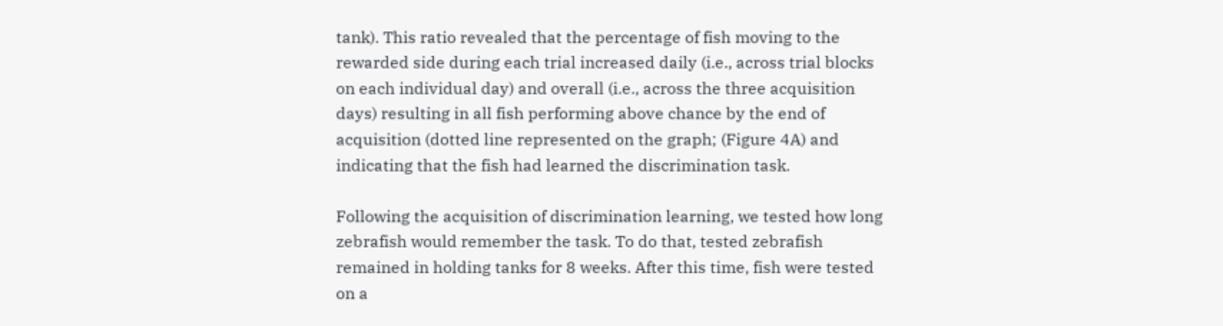tank). This ratio revealed that the percentage of fish moving to the rewarded side during each trial increased daily (i.e., across trial blocks on each individual day) and overall (i.e., across the three acquisition days) resulting in all fish performing above chance by the end of acquisition (dotted line represented on the graph; (Figure 4A) and indicating that the fish had learned the discrimination task.

Following the acquisition of discrimination learning, we tested how long zebrafish would remember the task. To do that, tested zebrafish remained in holding tanks for 8 weeks. After this time, fish were tested on a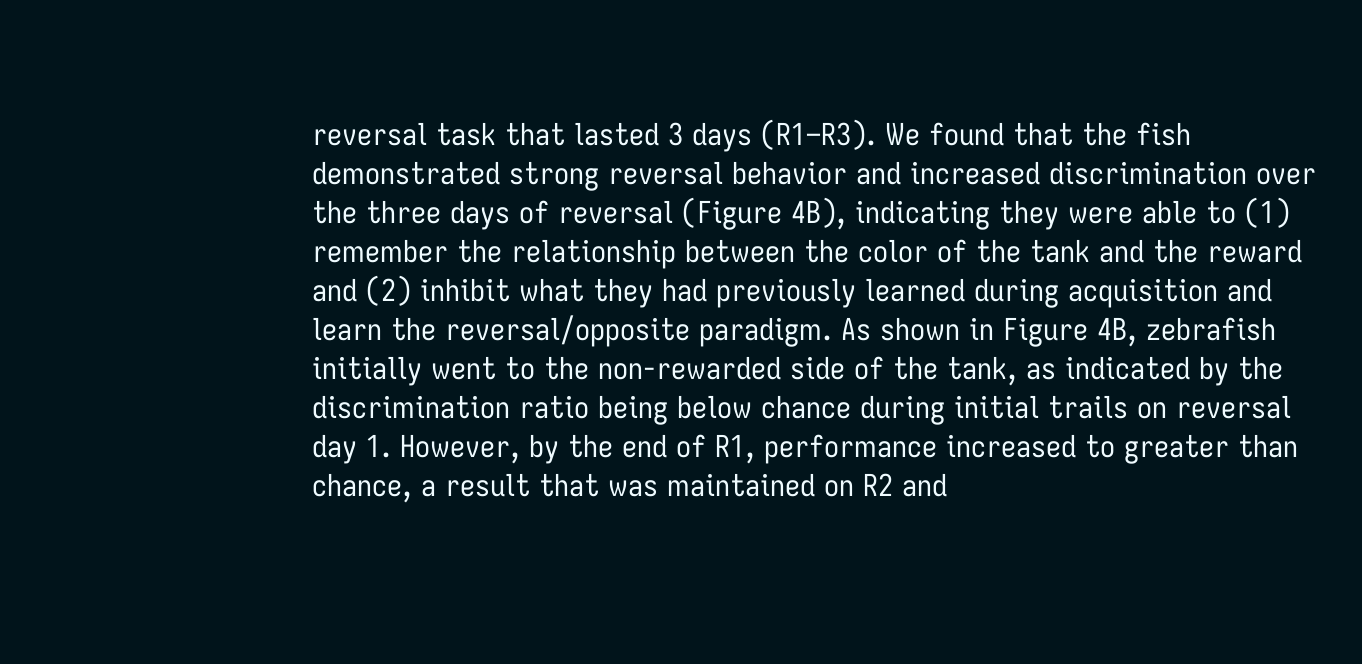reversal task that lasted 3 days (R1–R3). We found that the fish demonstrated strong reversal behavior and increased discrimination over the three days of reversal (Figure 4B), indicating they were able to (1) remember the relationship between the color of the tank and the reward and (2) inhibit what they had previously learned during acquisition and learn the reversal/opposite paradigm. As shown in Figure 4B, zebrafish initially went to the non-rewarded side of the tank, as indicated by the discrimination ratio being below chance during initial trails on reversal day 1. However, by the end of R1, performance increased to greater than chance, a result that was maintained on R2 and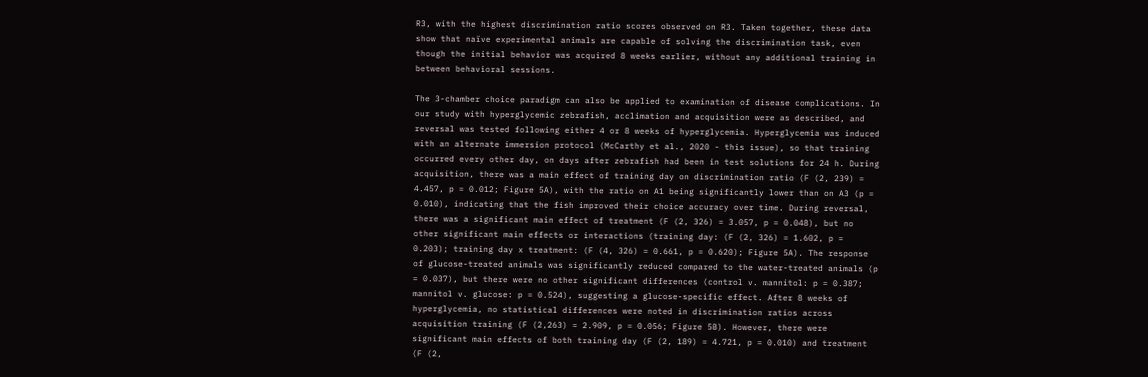R3, with the highest discrimination ratio scores observed on R3. Taken together, these data show that naïve experimental animals are capable of solving the discrimination task, even though the initial behavior was acquired 8 weeks earlier, without any additional training in between behavioral sessions.

The 3-chamber choice paradigm can also be applied to examination of disease complications. In our study with hyperglycemic zebrafish, acclimation and acquisition were as described, and reversal was tested following either 4 or 8 weeks of hyperglycemia. Hyperglycemia was induced with an alternate immersion protocol (McCarthy et al., 2020 - this issue), so that training occurred every other day, on days after zebrafish had been in test solutions for 24 h. During acquisition, there was a main effect of training day on discrimination ratio (F (2, 239) = 4.457, p = 0.012; Figure 5A), with the ratio on A1 being significantly lower than on A3 (p = 0.010), indicating that the fish improved their choice accuracy over time. During reversal, there was a significant main effect of treatment (F (2, 326) = 3.057, p = 0.048), but no other significant main effects or interactions (training day: (F (2, 326) = 1.602, p = 0.203); training day x treatment: (F (4, 326) = 0.661, p = 0.620); Figure 5A). The response of glucose-treated animals was significantly reduced compared to the water-treated animals (p = 0.037), but there were no other significant differences (control v. mannitol: p = 0.387; mannitol v. glucose: p = 0.524), suggesting a glucose-specific effect. After 8 weeks of hyperglycemia, no statistical differences were noted in discrimination ratios across acquisition training (F (2,263) = 2.909, p = 0.056; Figure 5B). However, there were significant main effects of both training day (F (2, 189) = 4.721, p = 0.010) and treatment (F (2,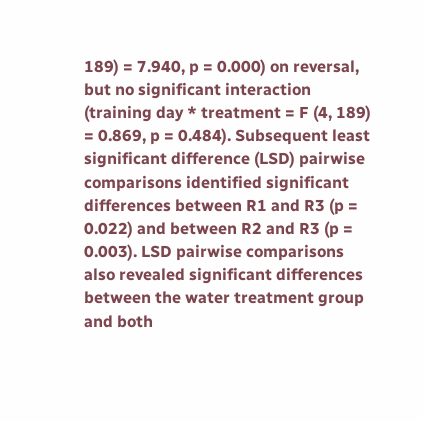189) = 7.940, p = 0.000) on reversal, but no significant interaction (training day * treatment = F (4, 189) = 0.869, p = 0.484). Subsequent least significant difference (LSD) pairwise comparisons identified significant differences between R1 and R3 (p = 0.022) and between R2 and R3 (p = 0.003). LSD pairwise comparisons also revealed significant differences between the water treatment group and both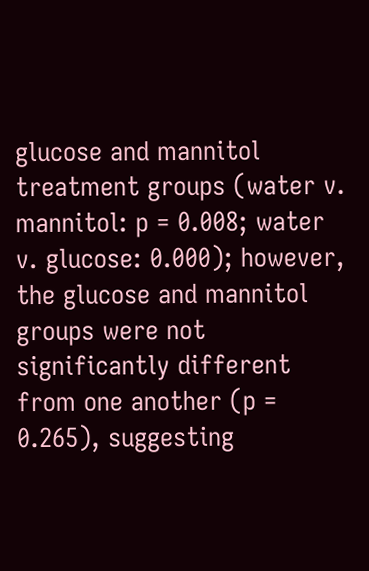glucose and mannitol treatment groups (water v. mannitol: p = 0.008; water v. glucose: 0.000); however, the glucose and mannitol groups were not significantly different from one another (p = 0.265), suggesting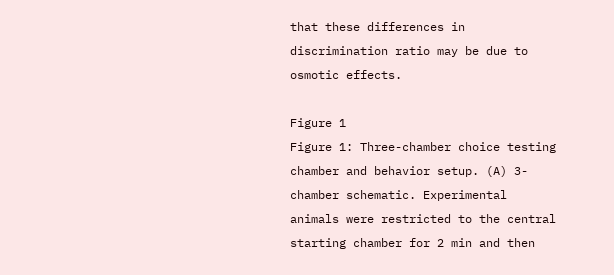that these differences in discrimination ratio may be due to osmotic effects.

Figure 1
Figure 1: Three-chamber choice testing chamber and behavior setup. (A) 3-chamber schematic. Experimental animals were restricted to the central starting chamber for 2 min and then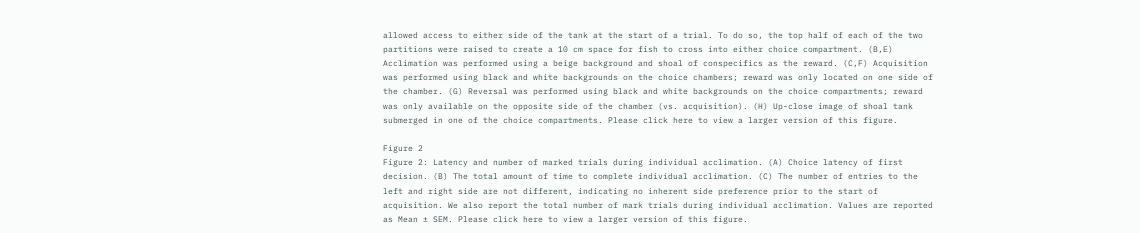allowed access to either side of the tank at the start of a trial. To do so, the top half of each of the two partitions were raised to create a 10 cm space for fish to cross into either choice compartment. (B,E) Acclimation was performed using a beige background and shoal of conspecifics as the reward. (C,F) Acquisition was performed using black and white backgrounds on the choice chambers; reward was only located on one side of the chamber. (G) Reversal was performed using black and white backgrounds on the choice compartments; reward was only available on the opposite side of the chamber (vs. acquisition). (H) Up-close image of shoal tank submerged in one of the choice compartments. Please click here to view a larger version of this figure.

Figure 2
Figure 2: Latency and number of marked trials during individual acclimation. (A) Choice latency of first decision. (B) The total amount of time to complete individual acclimation. (C) The number of entries to the left and right side are not different, indicating no inherent side preference prior to the start of acquisition. We also report the total number of mark trials during individual acclimation. Values are reported as Mean ± SEM. Please click here to view a larger version of this figure.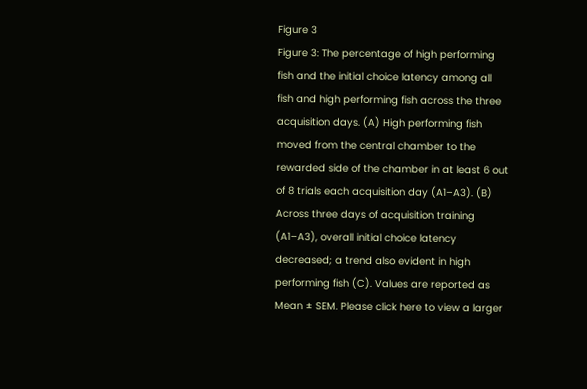Figure 3
Figure 3: The percentage of high performing fish and the initial choice latency among all fish and high performing fish across the three acquisition days. (A) High performing fish moved from the central chamber to the rewarded side of the chamber in at least 6 out of 8 trials each acquisition day (A1–A3). (B) Across three days of acquisition training (A1–A3), overall initial choice latency decreased; a trend also evident in high performing fish (C). Values are reported as Mean ± SEM. Please click here to view a larger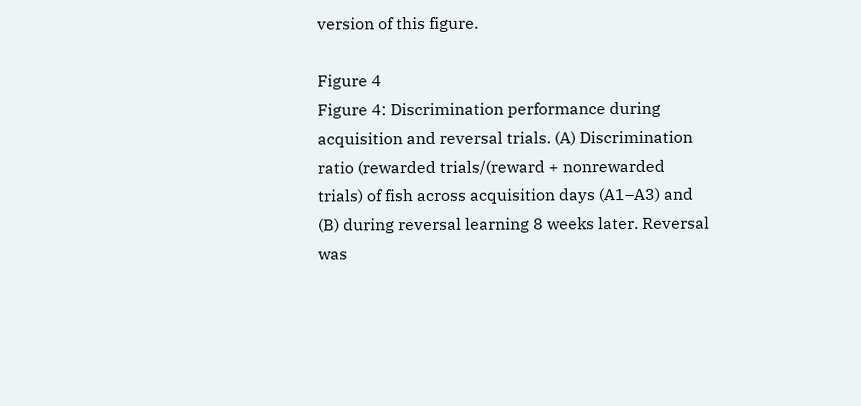version of this figure.

Figure 4
Figure 4: Discrimination performance during acquisition and reversal trials. (A) Discrimination ratio (rewarded trials/(reward + nonrewarded trials) of fish across acquisition days (A1–A3) and (B) during reversal learning 8 weeks later. Reversal was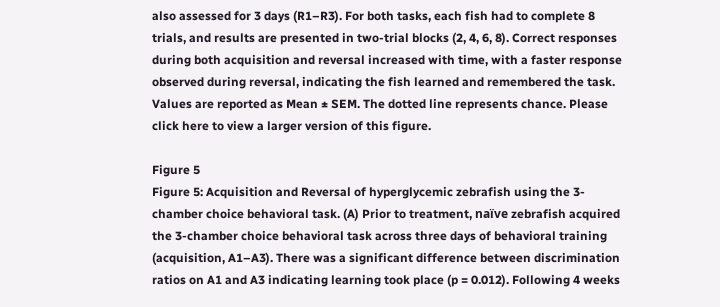also assessed for 3 days (R1–R3). For both tasks, each fish had to complete 8 trials, and results are presented in two-trial blocks (2, 4, 6, 8). Correct responses during both acquisition and reversal increased with time, with a faster response observed during reversal, indicating the fish learned and remembered the task. Values are reported as Mean ± SEM. The dotted line represents chance. Please click here to view a larger version of this figure.

Figure 5
Figure 5: Acquisition and Reversal of hyperglycemic zebrafish using the 3-chamber choice behavioral task. (A) Prior to treatment, naïve zebrafish acquired the 3-chamber choice behavioral task across three days of behavioral training (acquisition, A1–A3). There was a significant difference between discrimination ratios on A1 and A3 indicating learning took place (p = 0.012). Following 4 weeks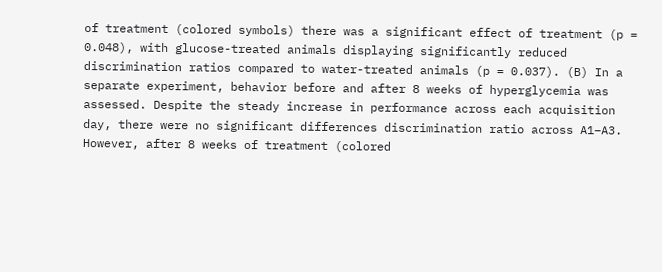of treatment (colored symbols) there was a significant effect of treatment (p = 0.048), with glucose-treated animals displaying significantly reduced discrimination ratios compared to water-treated animals (p = 0.037). (B) In a separate experiment, behavior before and after 8 weeks of hyperglycemia was assessed. Despite the steady increase in performance across each acquisition day, there were no significant differences discrimination ratio across A1–A3. However, after 8 weeks of treatment (colored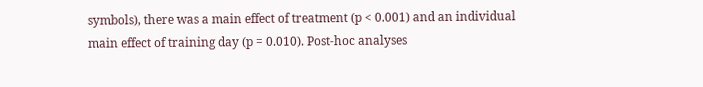symbols), there was a main effect of treatment (p < 0.001) and an individual main effect of training day (p = 0.010). Post-hoc analyses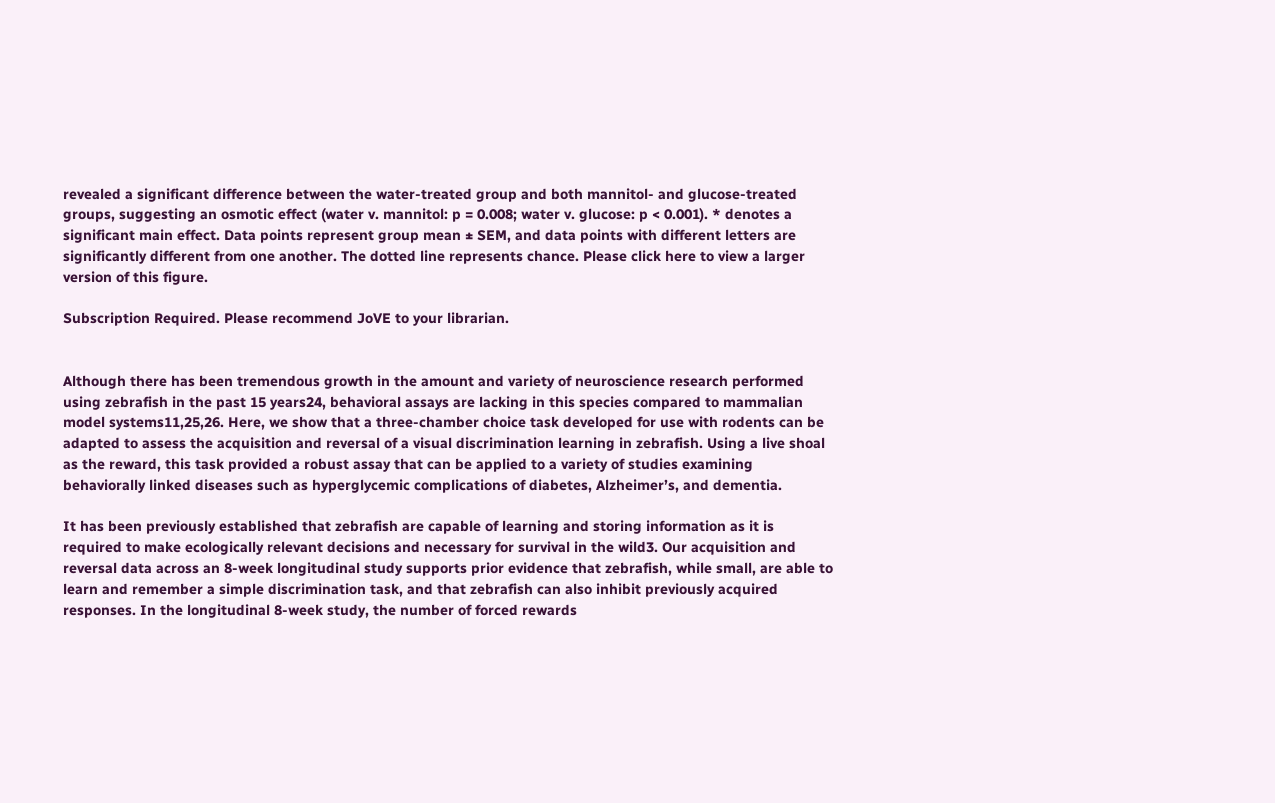revealed a significant difference between the water-treated group and both mannitol- and glucose-treated groups, suggesting an osmotic effect (water v. mannitol: p = 0.008; water v. glucose: p < 0.001). * denotes a significant main effect. Data points represent group mean ± SEM, and data points with different letters are significantly different from one another. The dotted line represents chance. Please click here to view a larger version of this figure.

Subscription Required. Please recommend JoVE to your librarian.


Although there has been tremendous growth in the amount and variety of neuroscience research performed using zebrafish in the past 15 years24, behavioral assays are lacking in this species compared to mammalian model systems11,25,26. Here, we show that a three-chamber choice task developed for use with rodents can be adapted to assess the acquisition and reversal of a visual discrimination learning in zebrafish. Using a live shoal as the reward, this task provided a robust assay that can be applied to a variety of studies examining behaviorally linked diseases such as hyperglycemic complications of diabetes, Alzheimer’s, and dementia.

It has been previously established that zebrafish are capable of learning and storing information as it is required to make ecologically relevant decisions and necessary for survival in the wild3. Our acquisition and reversal data across an 8-week longitudinal study supports prior evidence that zebrafish, while small, are able to learn and remember a simple discrimination task, and that zebrafish can also inhibit previously acquired responses. In the longitudinal 8-week study, the number of forced rewards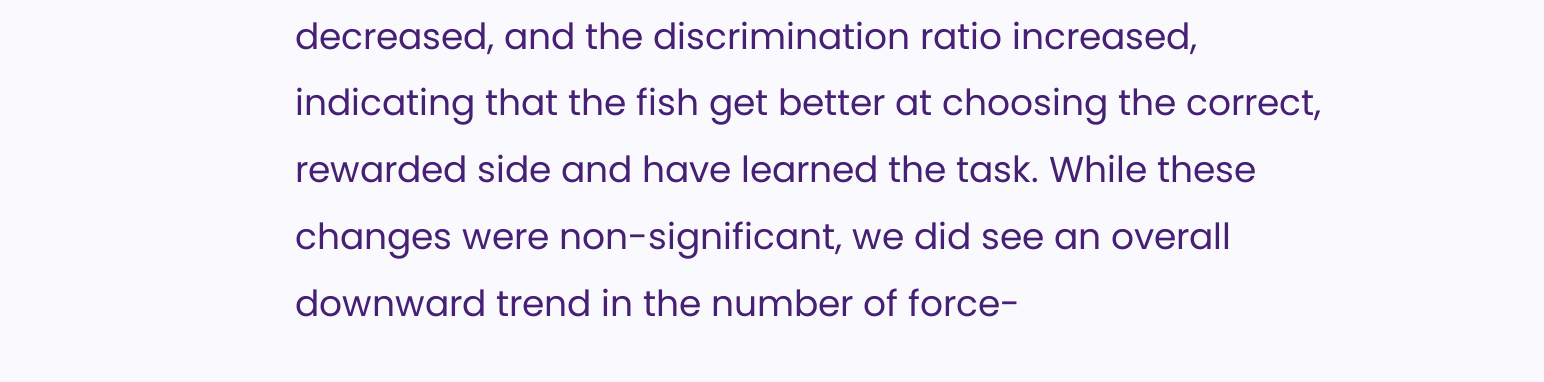decreased, and the discrimination ratio increased, indicating that the fish get better at choosing the correct, rewarded side and have learned the task. While these changes were non-significant, we did see an overall downward trend in the number of force-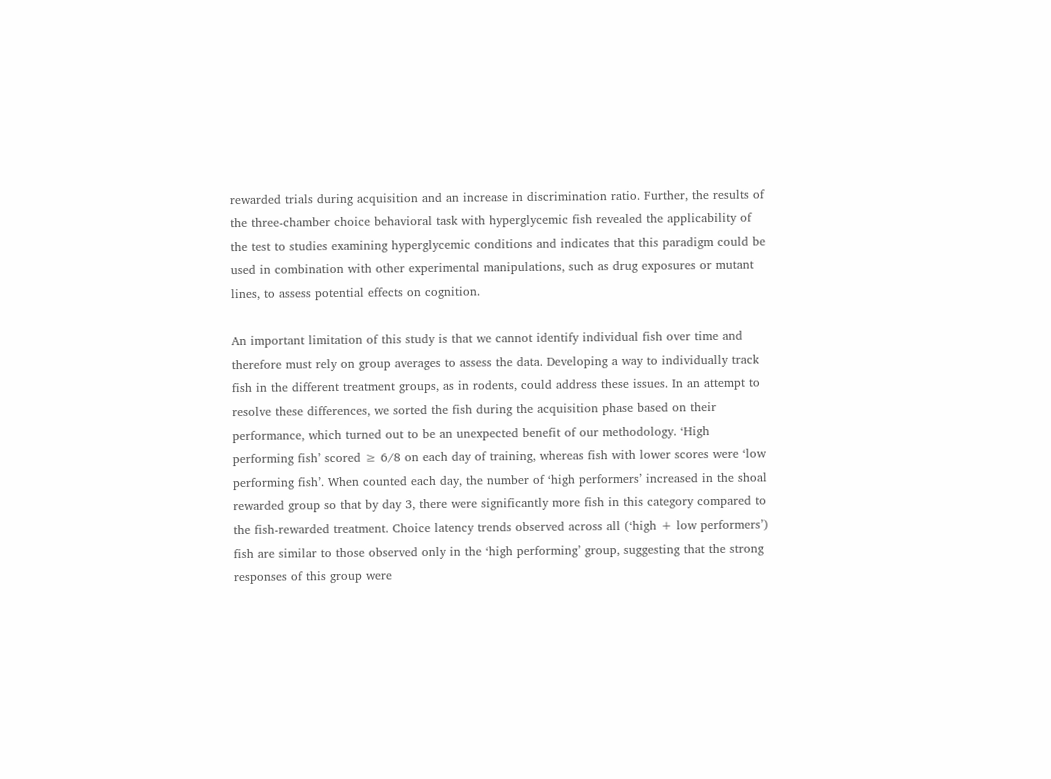rewarded trials during acquisition and an increase in discrimination ratio. Further, the results of the three-chamber choice behavioral task with hyperglycemic fish revealed the applicability of the test to studies examining hyperglycemic conditions and indicates that this paradigm could be used in combination with other experimental manipulations, such as drug exposures or mutant lines, to assess potential effects on cognition.

An important limitation of this study is that we cannot identify individual fish over time and therefore must rely on group averages to assess the data. Developing a way to individually track fish in the different treatment groups, as in rodents, could address these issues. In an attempt to resolve these differences, we sorted the fish during the acquisition phase based on their performance, which turned out to be an unexpected benefit of our methodology. ‘High performing fish’ scored ≥ 6/8 on each day of training, whereas fish with lower scores were ‘low performing fish’. When counted each day, the number of ‘high performers’ increased in the shoal rewarded group so that by day 3, there were significantly more fish in this category compared to the fish-rewarded treatment. Choice latency trends observed across all (‘high + low performers’) fish are similar to those observed only in the ‘high performing’ group, suggesting that the strong responses of this group were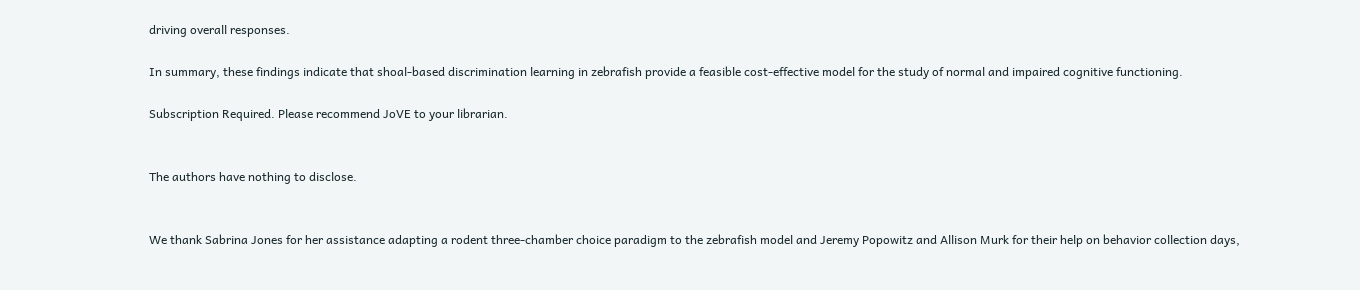driving overall responses.

In summary, these findings indicate that shoal-based discrimination learning in zebrafish provide a feasible cost-effective model for the study of normal and impaired cognitive functioning.

Subscription Required. Please recommend JoVE to your librarian.


The authors have nothing to disclose.


We thank Sabrina Jones for her assistance adapting a rodent three-chamber choice paradigm to the zebrafish model and Jeremy Popowitz and Allison Murk for their help on behavior collection days,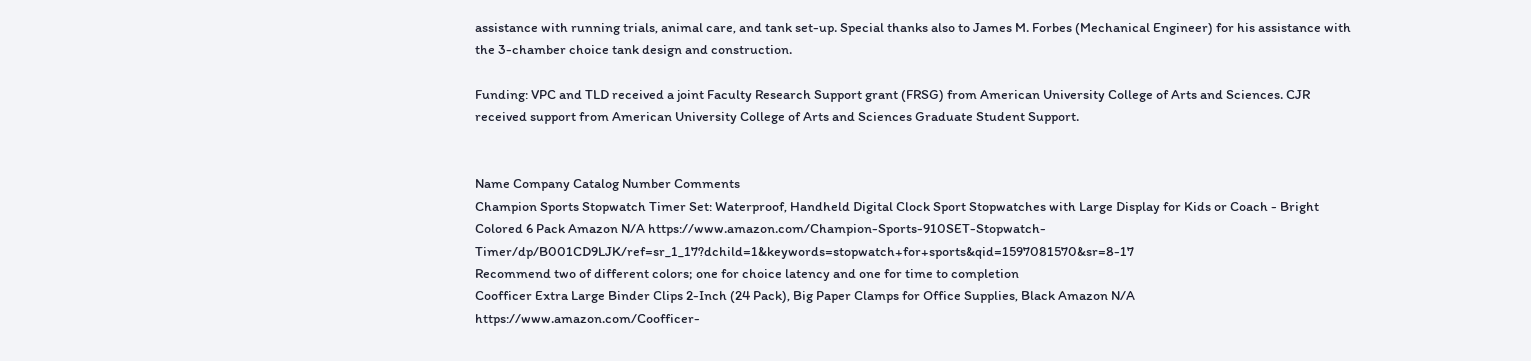assistance with running trials, animal care, and tank set-up. Special thanks also to James M. Forbes (Mechanical Engineer) for his assistance with the 3-chamber choice tank design and construction.

Funding: VPC and TLD received a joint Faculty Research Support grant (FRSG) from American University College of Arts and Sciences. CJR received support from American University College of Arts and Sciences Graduate Student Support.


Name Company Catalog Number Comments
Champion Sports Stopwatch Timer Set: Waterproof, Handheld Digital Clock Sport Stopwatches with Large Display for Kids or Coach - Bright Colored 6 Pack Amazon N/A https://www.amazon.com/Champion-Sports-910SET-Stopwatch-Timer/dp/B001CD9LJK/ref=sr_1_17?dchild=1&keywords=stopwatch+for+sports&qid=1597081570&sr=8-17
Recommend two of different colors; one for choice latency and one for time to completion
Coofficer Extra Large Binder Clips 2-Inch (24 Pack), Big Paper Clamps for Office Supplies, Black Amazon N/A https://www.amazon.com/Coofficer-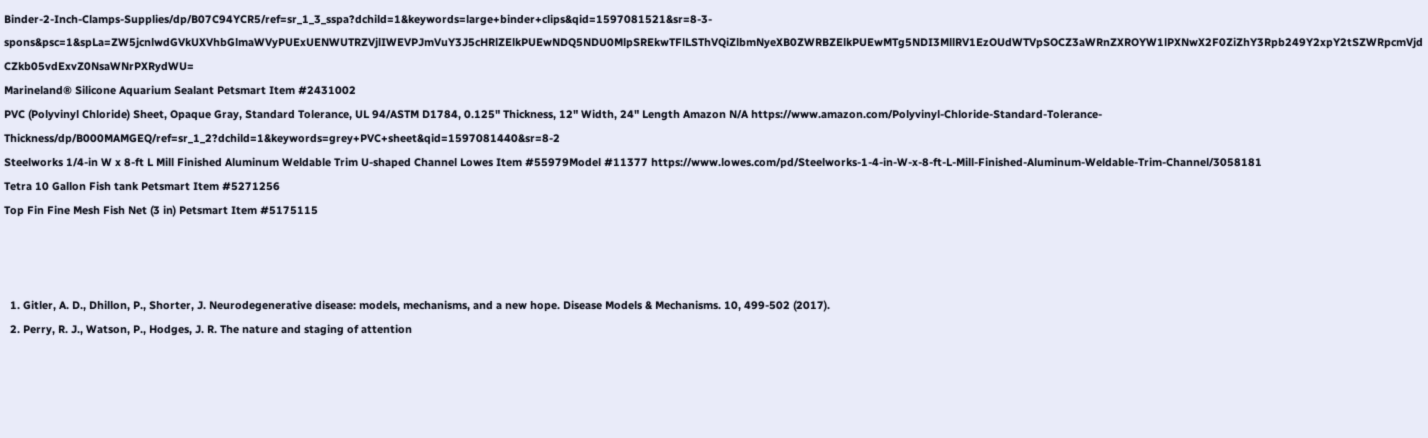Binder-2-Inch-Clamps-Supplies/dp/B07C94YCR5/ref=sr_1_3_sspa?dchild=1&keywords=large+binder+clips&qid=1597081521&sr=8-3-spons&psc=1&spLa=ZW5jcnlwdGVkUXVhbGlmaWVyPUExUENWUTRZVjlIWEVPJmVuY3J5cHRlZElkPUEwNDQ5NDU0MlpSREkwTFlLSThVQiZlbmNyeXB0ZWRBZElkPUEwMTg5NDI3MllRV1EzOUdWTVpSOCZ3aWRnZXROYW1lPXNwX2F0ZiZhY3Rpb249Y2xpY2tSZWRpcmVjdCZkb05vdExvZ0NsaWNrPXRydWU=
Marineland® Silicone Aquarium Sealant Petsmart Item #2431002
PVC (Polyvinyl Chloride) Sheet, Opaque Gray, Standard Tolerance, UL 94/ASTM D1784, 0.125" Thickness, 12" Width, 24" Length Amazon N/A https://www.amazon.com/Polyvinyl-Chloride-Standard-Tolerance-Thickness/dp/B000MAMGEQ/ref=sr_1_2?dchild=1&keywords=grey+PVC+sheet&qid=1597081440&sr=8-2
Steelworks 1/4-in W x 8-ft L Mill Finished Aluminum Weldable Trim U-shaped Channel Lowes Item #55979Model #11377 https://www.lowes.com/pd/Steelworks-1-4-in-W-x-8-ft-L-Mill-Finished-Aluminum-Weldable-Trim-Channel/3058181
Tetra 10 Gallon Fish tank Petsmart Item #5271256
Top Fin Fine Mesh Fish Net (3 in) Petsmart Item #5175115



  1. Gitler, A. D., Dhillon, P., Shorter, J. Neurodegenerative disease: models, mechanisms, and a new hope. Disease Models & Mechanisms. 10, 499-502 (2017).
  2. Perry, R. J., Watson, P., Hodges, J. R. The nature and staging of attention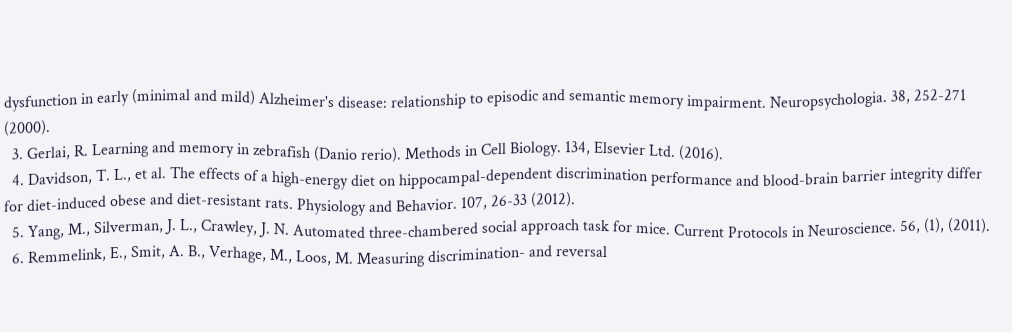dysfunction in early (minimal and mild) Alzheimer's disease: relationship to episodic and semantic memory impairment. Neuropsychologia. 38, 252-271 (2000).
  3. Gerlai, R. Learning and memory in zebrafish (Danio rerio). Methods in Cell Biology. 134, Elsevier Ltd. (2016).
  4. Davidson, T. L., et al. The effects of a high-energy diet on hippocampal-dependent discrimination performance and blood-brain barrier integrity differ for diet-induced obese and diet-resistant rats. Physiology and Behavior. 107, 26-33 (2012).
  5. Yang, M., Silverman, J. L., Crawley, J. N. Automated three-chambered social approach task for mice. Current Protocols in Neuroscience. 56, (1), (2011).
  6. Remmelink, E., Smit, A. B., Verhage, M., Loos, M. Measuring discrimination- and reversal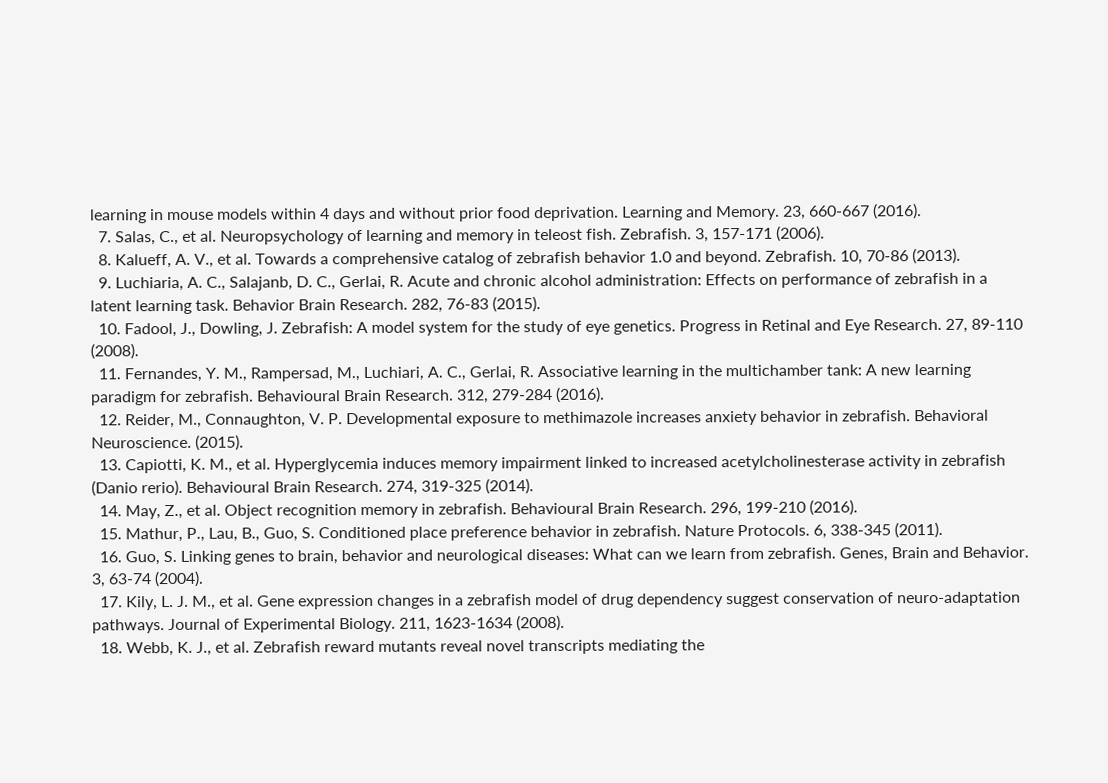learning in mouse models within 4 days and without prior food deprivation. Learning and Memory. 23, 660-667 (2016).
  7. Salas, C., et al. Neuropsychology of learning and memory in teleost fish. Zebrafish. 3, 157-171 (2006).
  8. Kalueff, A. V., et al. Towards a comprehensive catalog of zebrafish behavior 1.0 and beyond. Zebrafish. 10, 70-86 (2013).
  9. Luchiaria, A. C., Salajanb, D. C., Gerlai, R. Acute and chronic alcohol administration: Effects on performance of zebrafish in a latent learning task. Behavior Brain Research. 282, 76-83 (2015).
  10. Fadool, J., Dowling, J. Zebrafish: A model system for the study of eye genetics. Progress in Retinal and Eye Research. 27, 89-110 (2008).
  11. Fernandes, Y. M., Rampersad, M., Luchiari, A. C., Gerlai, R. Associative learning in the multichamber tank: A new learning paradigm for zebrafish. Behavioural Brain Research. 312, 279-284 (2016).
  12. Reider, M., Connaughton, V. P. Developmental exposure to methimazole increases anxiety behavior in zebrafish. Behavioral Neuroscience. (2015).
  13. Capiotti, K. M., et al. Hyperglycemia induces memory impairment linked to increased acetylcholinesterase activity in zebrafish (Danio rerio). Behavioural Brain Research. 274, 319-325 (2014).
  14. May, Z., et al. Object recognition memory in zebrafish. Behavioural Brain Research. 296, 199-210 (2016).
  15. Mathur, P., Lau, B., Guo, S. Conditioned place preference behavior in zebrafish. Nature Protocols. 6, 338-345 (2011).
  16. Guo, S. Linking genes to brain, behavior and neurological diseases: What can we learn from zebrafish. Genes, Brain and Behavior. 3, 63-74 (2004).
  17. Kily, L. J. M., et al. Gene expression changes in a zebrafish model of drug dependency suggest conservation of neuro-adaptation pathways. Journal of Experimental Biology. 211, 1623-1634 (2008).
  18. Webb, K. J., et al. Zebrafish reward mutants reveal novel transcripts mediating the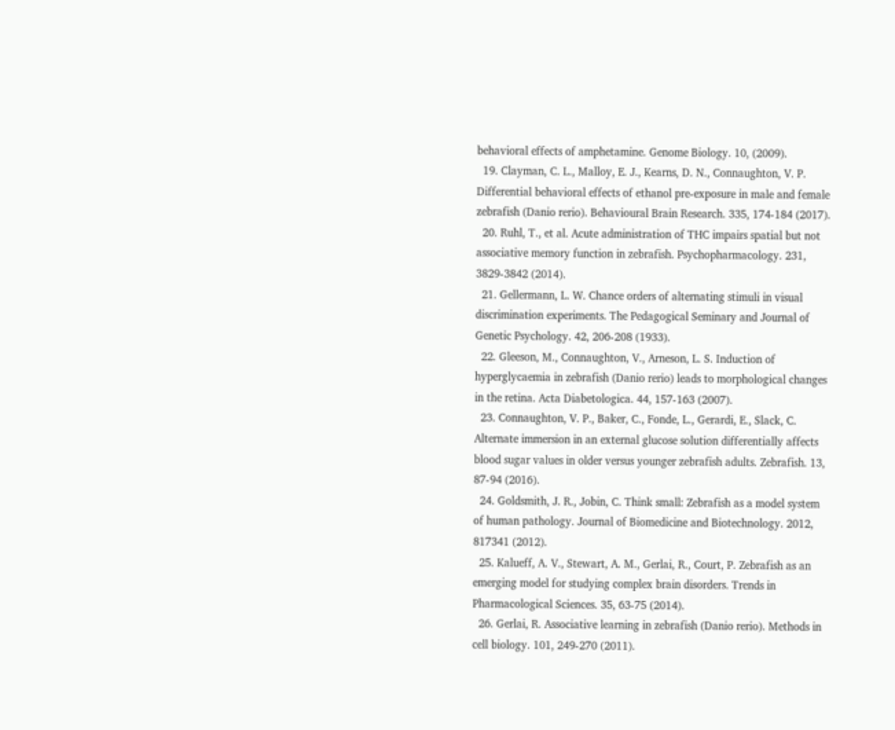behavioral effects of amphetamine. Genome Biology. 10, (2009).
  19. Clayman, C. L., Malloy, E. J., Kearns, D. N., Connaughton, V. P. Differential behavioral effects of ethanol pre-exposure in male and female zebrafish (Danio rerio). Behavioural Brain Research. 335, 174-184 (2017).
  20. Ruhl, T., et al. Acute administration of THC impairs spatial but not associative memory function in zebrafish. Psychopharmacology. 231, 3829-3842 (2014).
  21. Gellermann, L. W. Chance orders of alternating stimuli in visual discrimination experiments. The Pedagogical Seminary and Journal of Genetic Psychology. 42, 206-208 (1933).
  22. Gleeson, M., Connaughton, V., Arneson, L. S. Induction of hyperglycaemia in zebrafish (Danio rerio) leads to morphological changes in the retina. Acta Diabetologica. 44, 157-163 (2007).
  23. Connaughton, V. P., Baker, C., Fonde, L., Gerardi, E., Slack, C. Alternate immersion in an external glucose solution differentially affects blood sugar values in older versus younger zebrafish adults. Zebrafish. 13, 87-94 (2016).
  24. Goldsmith, J. R., Jobin, C. Think small: Zebrafish as a model system of human pathology. Journal of Biomedicine and Biotechnology. 2012, 817341 (2012).
  25. Kalueff, A. V., Stewart, A. M., Gerlai, R., Court, P. Zebrafish as an emerging model for studying complex brain disorders. Trends in Pharmacological Sciences. 35, 63-75 (2014).
  26. Gerlai, R. Associative learning in zebrafish (Danio rerio). Methods in cell biology. 101, 249-270 (2011).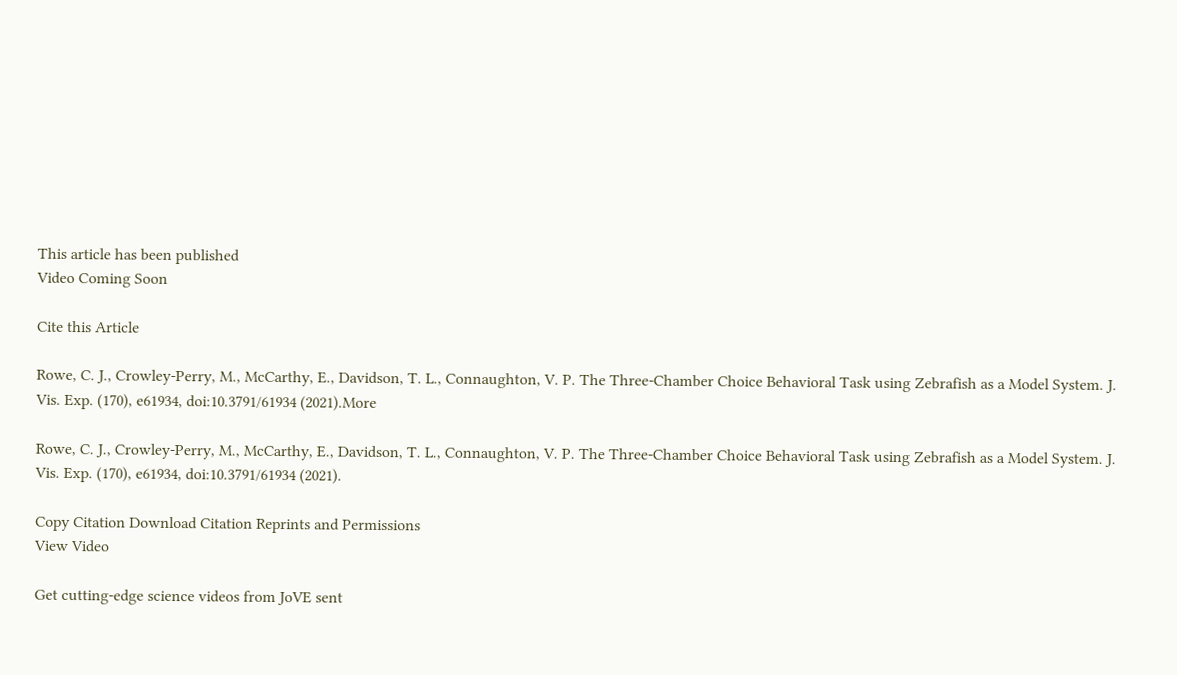This article has been published
Video Coming Soon

Cite this Article

Rowe, C. J., Crowley-Perry, M., McCarthy, E., Davidson, T. L., Connaughton, V. P. The Three-Chamber Choice Behavioral Task using Zebrafish as a Model System. J. Vis. Exp. (170), e61934, doi:10.3791/61934 (2021).More

Rowe, C. J., Crowley-Perry, M., McCarthy, E., Davidson, T. L., Connaughton, V. P. The Three-Chamber Choice Behavioral Task using Zebrafish as a Model System. J. Vis. Exp. (170), e61934, doi:10.3791/61934 (2021).

Copy Citation Download Citation Reprints and Permissions
View Video

Get cutting-edge science videos from JoVE sent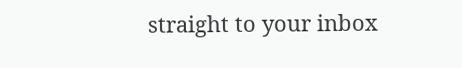straight to your inbox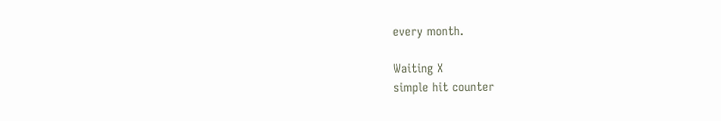every month.

Waiting X
simple hit counter